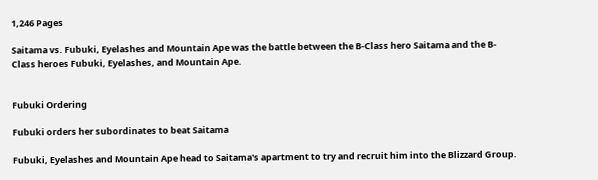1,246 Pages

Saitama vs. Fubuki, Eyelashes and Mountain Ape was the battle between the B-Class hero Saitama and the B-Class heroes Fubuki, Eyelashes, and Mountain Ape.


Fubuki Ordering

Fubuki orders her subordinates to beat Saitama

Fubuki, Eyelashes and Mountain Ape head to Saitama's apartment to try and recruit him into the Blizzard Group.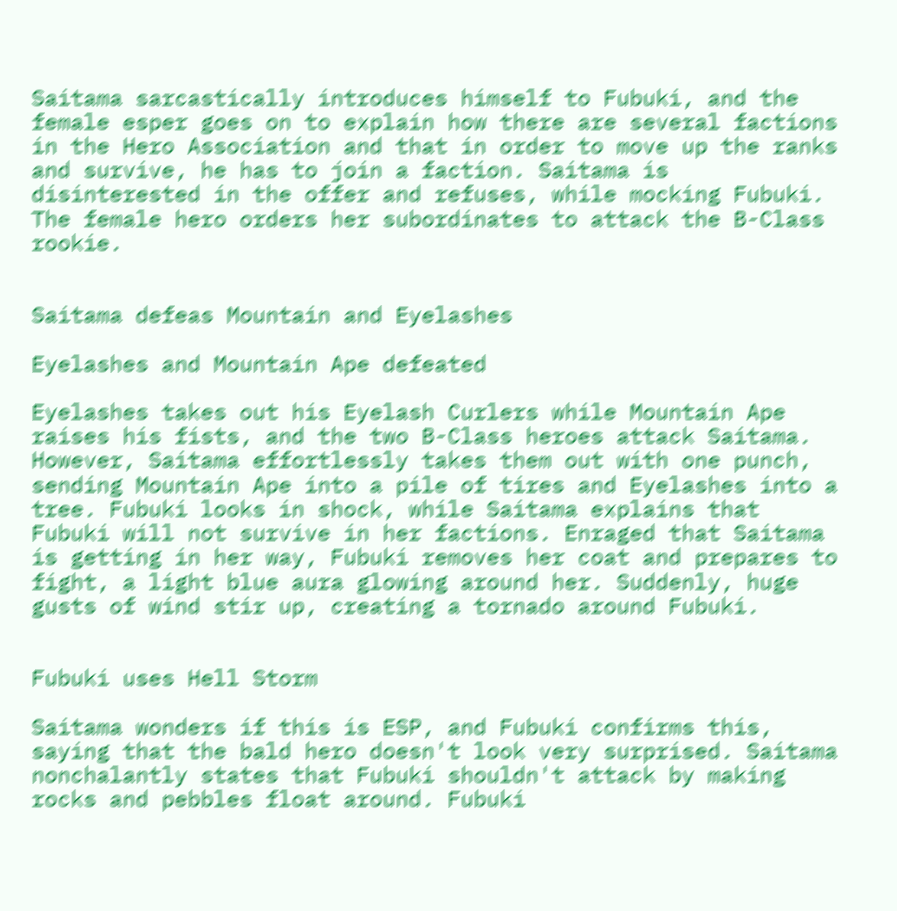Saitama sarcastically introduces himself to Fubuki, and the female esper goes on to explain how there are several factions in the Hero Association and that in order to move up the ranks and survive, he has to join a faction. Saitama is disinterested in the offer and refuses, while mocking Fubuki. The female hero orders her subordinates to attack the B-Class rookie.


Saitama defeas Mountain and Eyelashes

Eyelashes and Mountain Ape defeated

Eyelashes takes out his Eyelash Curlers while Mountain Ape raises his fists, and the two B-Class heroes attack Saitama. However, Saitama effortlessly takes them out with one punch, sending Mountain Ape into a pile of tires and Eyelashes into a tree. Fubuki looks in shock, while Saitama explains that Fubuki will not survive in her factions. Enraged that Saitama is getting in her way, Fubuki removes her coat and prepares to fight, a light blue aura glowing around her. Suddenly, huge gusts of wind stir up, creating a tornado around Fubuki.


Fubuki uses Hell Storm

Saitama wonders if this is ESP, and Fubuki confirms this, saying that the bald hero doesn't look very surprised. Saitama nonchalantly states that Fubuki shouldn't attack by making rocks and pebbles float around. Fubuki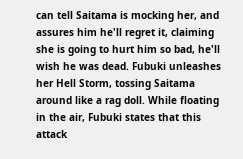can tell Saitama is mocking her, and assures him he'll regret it, claiming she is going to hurt him so bad, he'll wish he was dead. Fubuki unleashes her Hell Storm, tossing Saitama around like a rag doll. While floating in the air, Fubuki states that this attack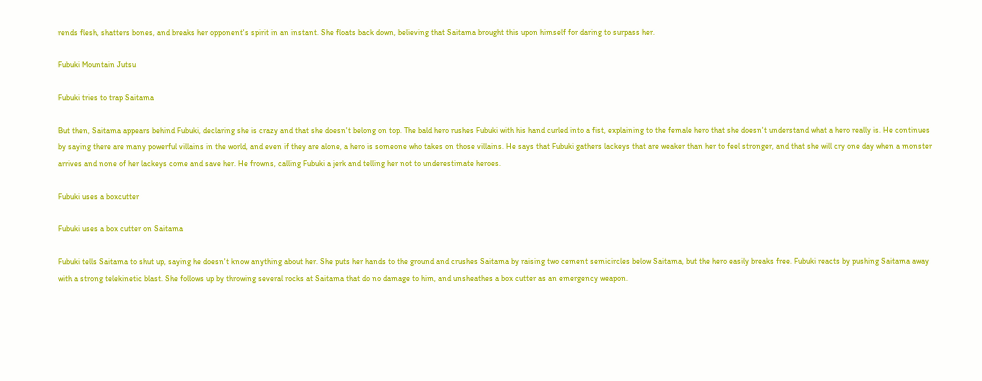rends flesh, shatters bones, and breaks her opponent's spirit in an instant. She floats back down, believing that Saitama brought this upon himself for daring to surpass her.

Fubuki Mountain Jutsu

Fubuki tries to trap Saitama

But then, Saitama appears behind Fubuki, declaring she is crazy and that she doesn't belong on top. The bald hero rushes Fubuki with his hand curled into a fist, explaining to the female hero that she doesn't understand what a hero really is. He continues by saying there are many powerful villains in the world, and even if they are alone, a hero is someone who takes on those villains. He says that Fubuki gathers lackeys that are weaker than her to feel stronger, and that she will cry one day when a monster arrives and none of her lackeys come and save her. He frowns, calling Fubuki a jerk and telling her not to underestimate heroes.

Fubuki uses a boxcutter

Fubuki uses a box cutter on Saitama

Fubuki tells Saitama to shut up, saying he doesn't know anything about her. She puts her hands to the ground and crushes Saitama by raising two cement semicircles below Saitama, but the hero easily breaks free. Fubuki reacts by pushing Saitama away with a strong telekinetic blast. She follows up by throwing several rocks at Saitama that do no damage to him, and unsheathes a box cutter as an emergency weapon.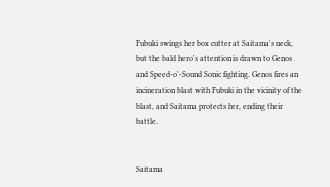Fubuki swings her box cutter at Saitama's neck, but the bald hero's attention is drawn to Genos and Speed-o'-Sound Sonic fighting. Genos fires an incineration blast with Fubuki in the vicinity of the blast, and Saitama protects her, ending their battle.


Saitama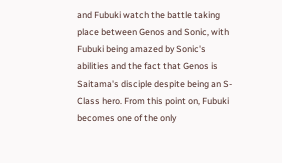and Fubuki watch the battle taking place between Genos and Sonic, with Fubuki being amazed by Sonic's abilities and the fact that Genos is Saitama's disciple despite being an S-Class hero. From this point on, Fubuki becomes one of the only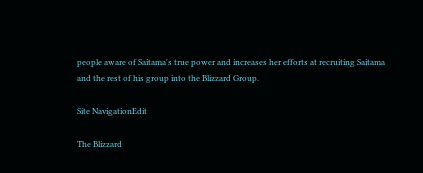people aware of Saitama's true power and increases her efforts at recruiting Saitama and the rest of his group into the Blizzard Group.

Site NavigationEdit

The Blizzard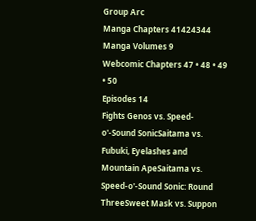Group Arc
Manga Chapters 41424344
Manga Volumes 9
Webcomic Chapters 47 • 48 • 49 • 50
Episodes 14
Fights Genos vs. Speed-o'-Sound SonicSaitama vs. Fubuki, Eyelashes and Mountain ApeSaitama vs. Speed-o'-Sound Sonic: Round ThreeSweet Mask vs. Suppon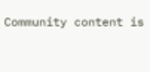Community content is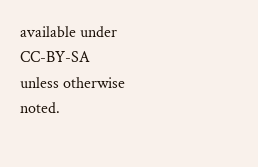available under CC-BY-SA unless otherwise noted.